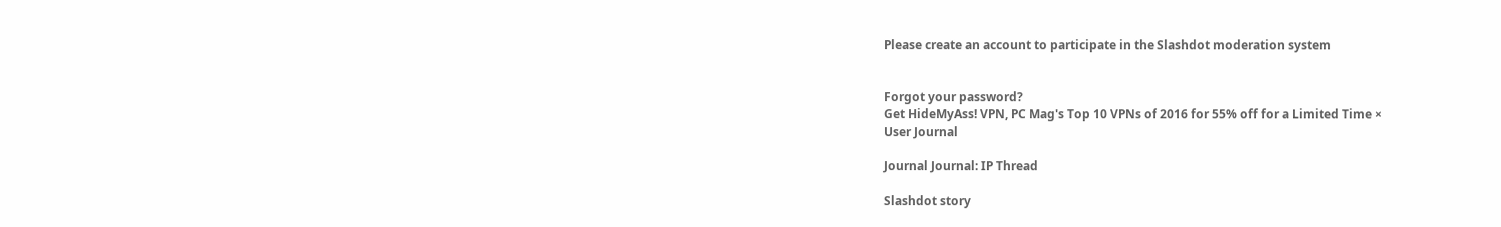Please create an account to participate in the Slashdot moderation system


Forgot your password?
Get HideMyAss! VPN, PC Mag's Top 10 VPNs of 2016 for 55% off for a Limited Time ×
User Journal

Journal Journal: IP Thread

Slashdot story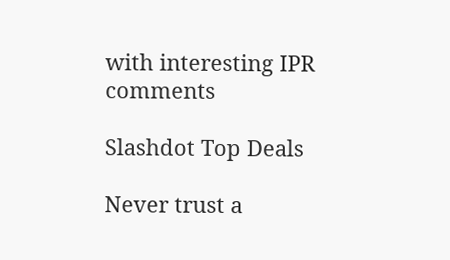with interesting IPR comments

Slashdot Top Deals

Never trust a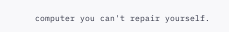computer you can't repair yourself.